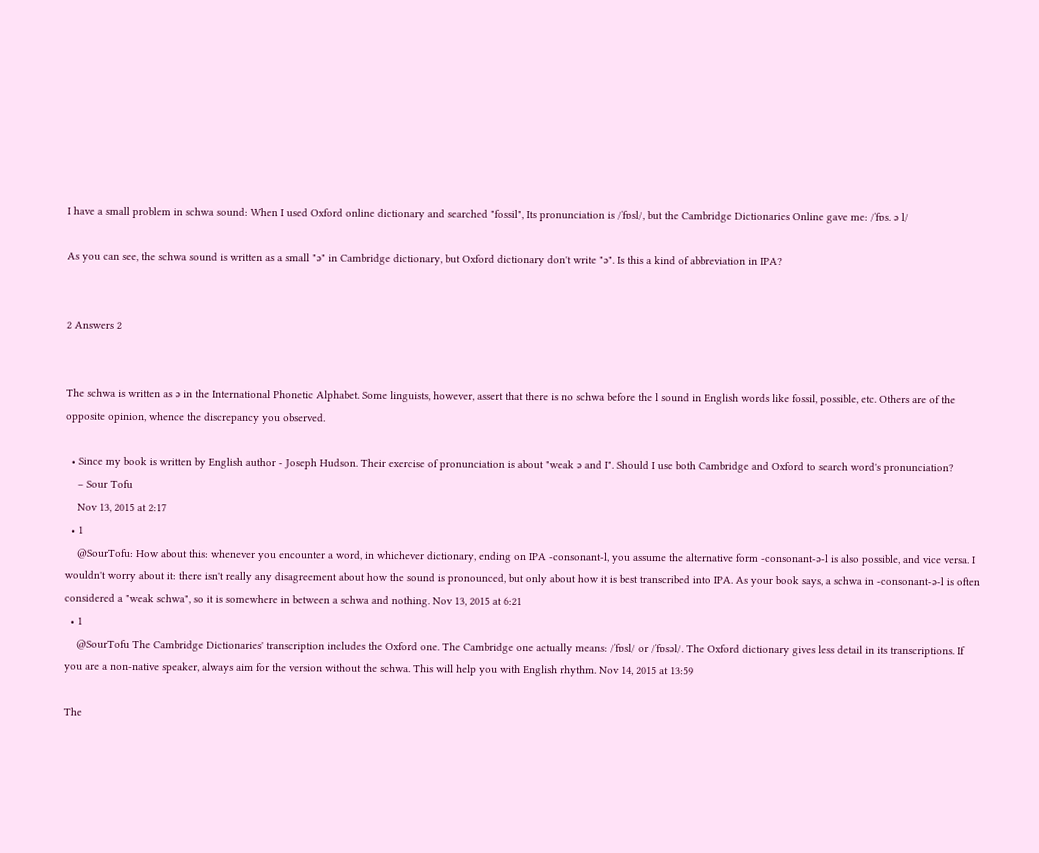I have a small problem in schwa sound: When I used Oxford online dictionary and searched "fossil", Its pronunciation is /ˈfɒsl/, but the Cambridge Dictionaries Online gave me: /ˈfɒs. ə l/

As you can see, the schwa sound is written as a small "ə" in Cambridge dictionary, but Oxford dictionary don't write "ə". Is this a kind of abbreviation in IPA?


2 Answers 2


The schwa is written as ə in the International Phonetic Alphabet. Some linguists, however, assert that there is no schwa before the l sound in English words like fossil, possible, etc. Others are of the opposite opinion, whence the discrepancy you observed.

  • Since my book is written by English author - Joseph Hudson. Their exercise of pronunciation is about "weak ə and I". Should I use both Cambridge and Oxford to search word's pronunciation?
    – Sour Tofu
    Nov 13, 2015 at 2:17
  • 1
    @SourTofu: How about this: whenever you encounter a word, in whichever dictionary, ending on IPA -consonant-l, you assume the alternative form -consonant-ə-l is also possible, and vice versa. I wouldn't worry about it: there isn't really any disagreement about how the sound is pronounced, but only about how it is best transcribed into IPA. As your book says, a schwa in -consonant-ə-l is often considered a "weak schwa", so it is somewhere in between a schwa and nothing. Nov 13, 2015 at 6:21
  • 1
    @SourTofu The Cambridge Dictionaries' transcription includes the Oxford one. The Cambridge one actually means: /ˈfɒsl/ or /ˈfɒsəl/. The Oxford dictionary gives less detail in its transcriptions. If you are a non-native speaker, always aim for the version without the schwa. This will help you with English rhythm. Nov 14, 2015 at 13:59

The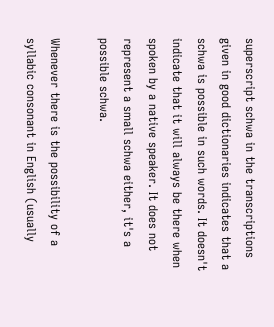superscript schwa in the transcriptions given in good dictionaries indicates that a schwa is possible in such words. It doesn't indicate that it will always be there when spoken by a native speaker. It does not represent a small schwa either, it's a possible schwa.

Whenever there is the possibility of a syllabic consonant in English (usually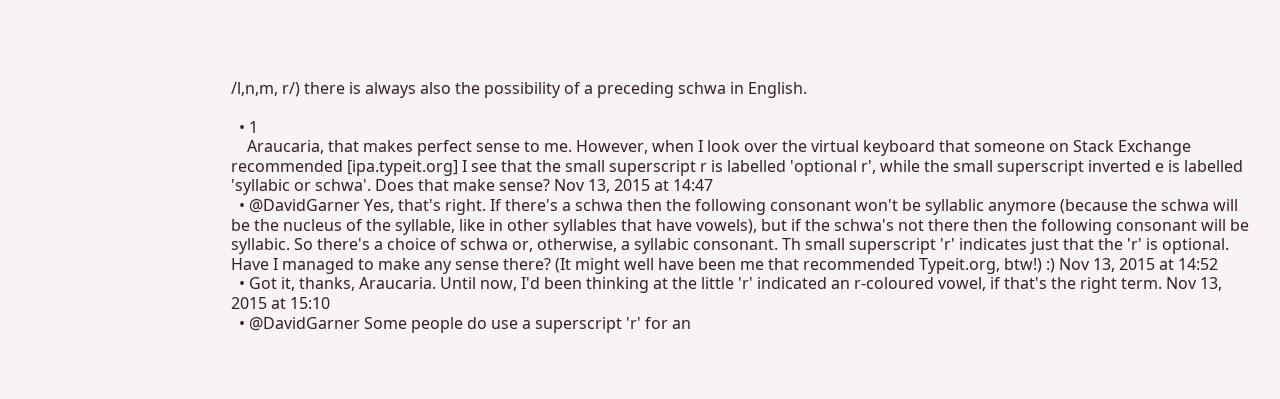/l,n,m, r/) there is always also the possibility of a preceding schwa in English.

  • 1
    Araucaria, that makes perfect sense to me. However, when I look over the virtual keyboard that someone on Stack Exchange recommended [ipa.typeit.org] I see that the small superscript r is labelled 'optional r', while the small superscript inverted e is labelled 'syllabic or schwa'. Does that make sense? Nov 13, 2015 at 14:47
  • @DavidGarner Yes, that's right. If there's a schwa then the following consonant won't be syllablic anymore (because the schwa will be the nucleus of the syllable, like in other syllables that have vowels), but if the schwa's not there then the following consonant will be syllabic. So there's a choice of schwa or, otherwise, a syllabic consonant. Th small superscript 'r' indicates just that the 'r' is optional. Have I managed to make any sense there? (It might well have been me that recommended Typeit.org, btw!) :) Nov 13, 2015 at 14:52
  • Got it, thanks, Araucaria. Until now, I'd been thinking at the little 'r' indicated an r-coloured vowel, if that's the right term. Nov 13, 2015 at 15:10
  • @DavidGarner Some people do use a superscript 'r' for an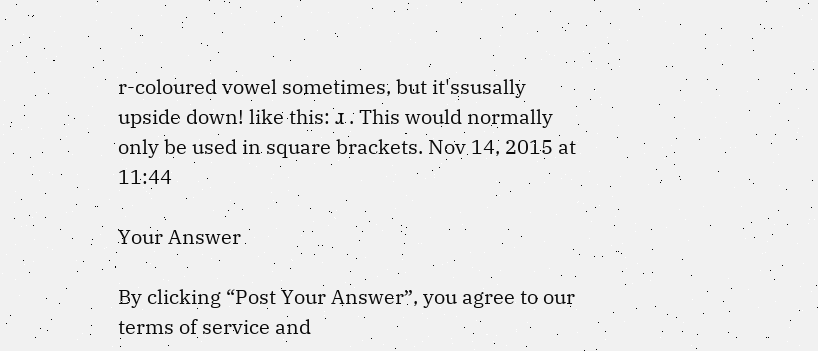r-coloured vowel sometimes, but it'ssusally upside down! like this: ɹ . This would normally only be used in square brackets. Nov 14, 2015 at 11:44

Your Answer

By clicking “Post Your Answer”, you agree to our terms of service and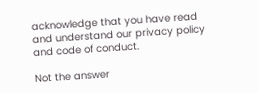acknowledge that you have read and understand our privacy policy and code of conduct.

Not the answer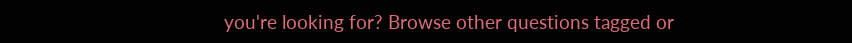you're looking for? Browse other questions tagged or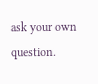ask your own question.